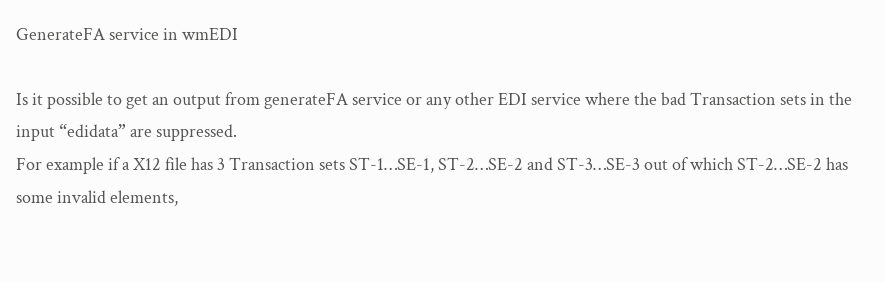GenerateFA service in wmEDI

Is it possible to get an output from generateFA service or any other EDI service where the bad Transaction sets in the input “edidata” are suppressed.
For example if a X12 file has 3 Transaction sets ST-1…SE-1, ST-2…SE-2 and ST-3…SE-3 out of which ST-2…SE-2 has some invalid elements,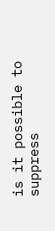is it possible to suppress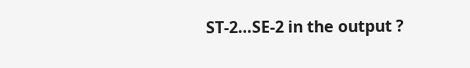ST-2…SE-2 in the output ?